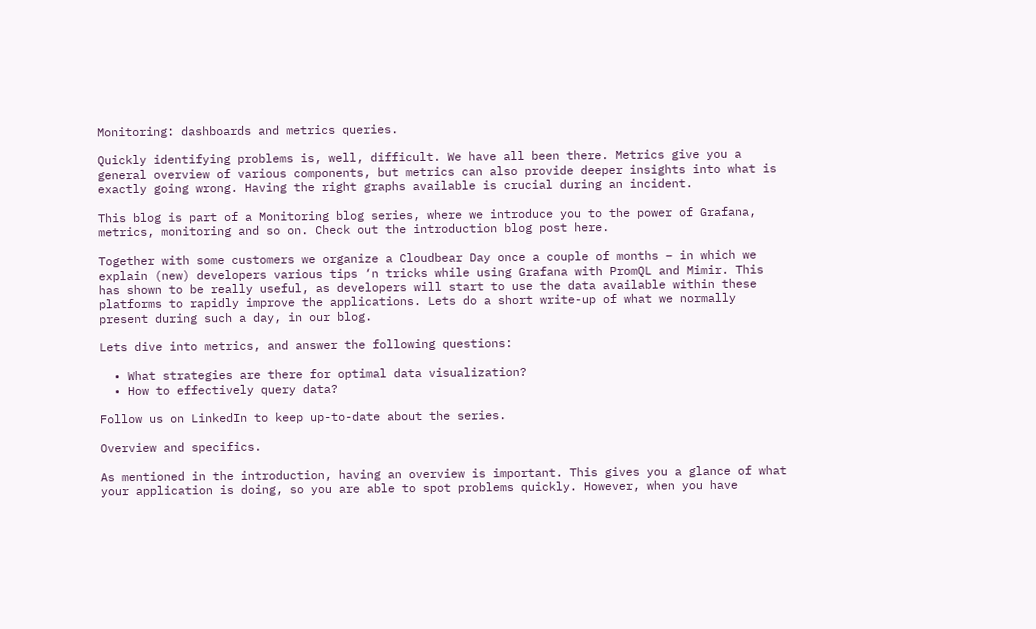Monitoring: dashboards and metrics queries.

Quickly identifying problems is, well, difficult. We have all been there. Metrics give you a general overview of various components, but metrics can also provide deeper insights into what is exactly going wrong. Having the right graphs available is crucial during an incident.

This blog is part of a Monitoring blog series, where we introduce you to the power of Grafana, metrics, monitoring and so on. Check out the introduction blog post here.

Together with some customers we organize a Cloudbear Day once a couple of months – in which we explain (new) developers various tips ‘n tricks while using Grafana with PromQL and Mimir. This has shown to be really useful, as developers will start to use the data available within these platforms to rapidly improve the applications. Lets do a short write-up of what we normally present during such a day, in our blog.

Lets dive into metrics, and answer the following questions:

  • What strategies are there for optimal data visualization?
  • How to effectively query data?

Follow us on LinkedIn to keep up-to-date about the series.

Overview and specifics.

As mentioned in the introduction, having an overview is important. This gives you a glance of what your application is doing, so you are able to spot problems quickly. However, when you have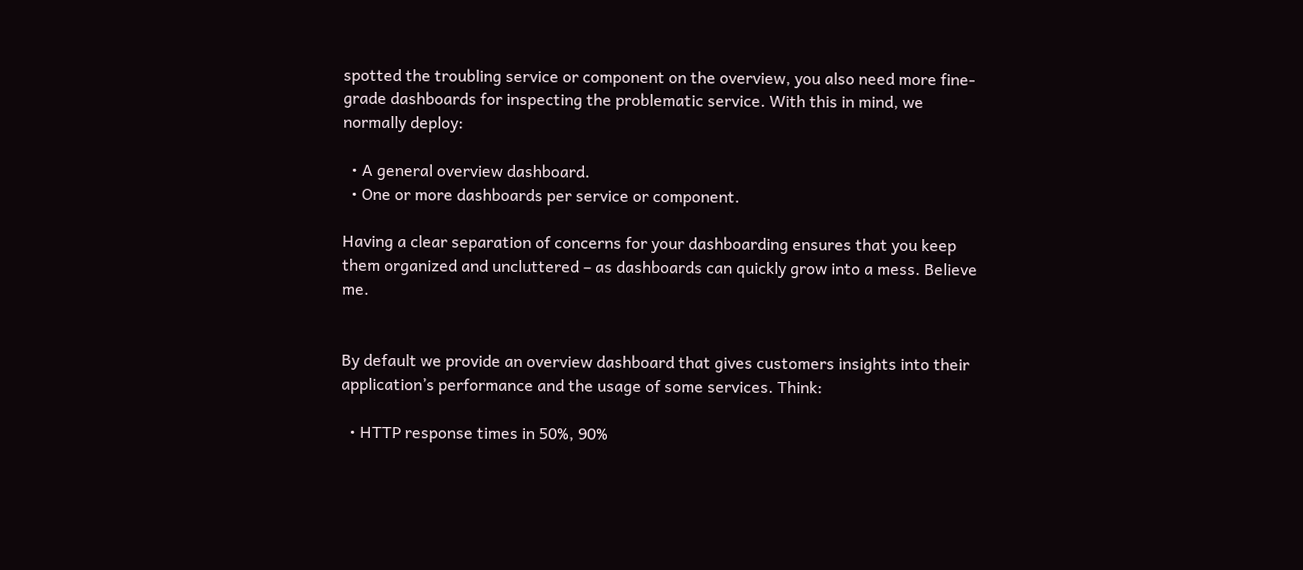spotted the troubling service or component on the overview, you also need more fine-grade dashboards for inspecting the problematic service. With this in mind, we normally deploy:

  • A general overview dashboard.
  • One or more dashboards per service or component.

Having a clear separation of concerns for your dashboarding ensures that you keep them organized and uncluttered – as dashboards can quickly grow into a mess. Believe me.


By default we provide an overview dashboard that gives customers insights into their application’s performance and the usage of some services. Think:

  • HTTP response times in 50%, 90%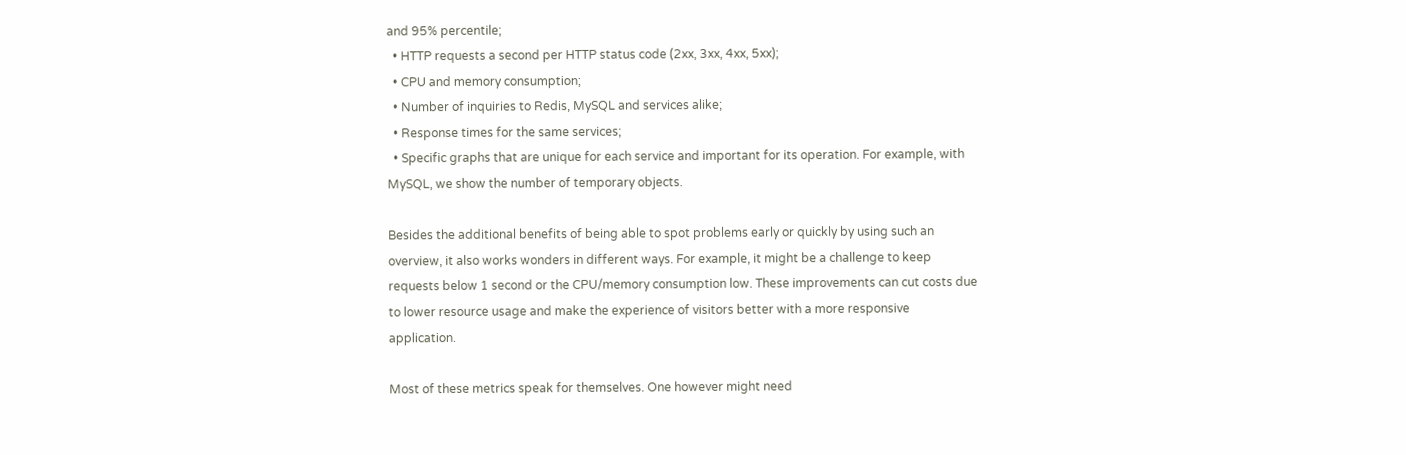and 95% percentile;
  • HTTP requests a second per HTTP status code (2xx, 3xx, 4xx, 5xx);
  • CPU and memory consumption;
  • Number of inquiries to Redis, MySQL and services alike;
  • Response times for the same services;
  • Specific graphs that are unique for each service and important for its operation. For example, with MySQL, we show the number of temporary objects.

Besides the additional benefits of being able to spot problems early or quickly by using such an overview, it also works wonders in different ways. For example, it might be a challenge to keep requests below 1 second or the CPU/memory consumption low. These improvements can cut costs due to lower resource usage and make the experience of visitors better with a more responsive application.

Most of these metrics speak for themselves. One however might need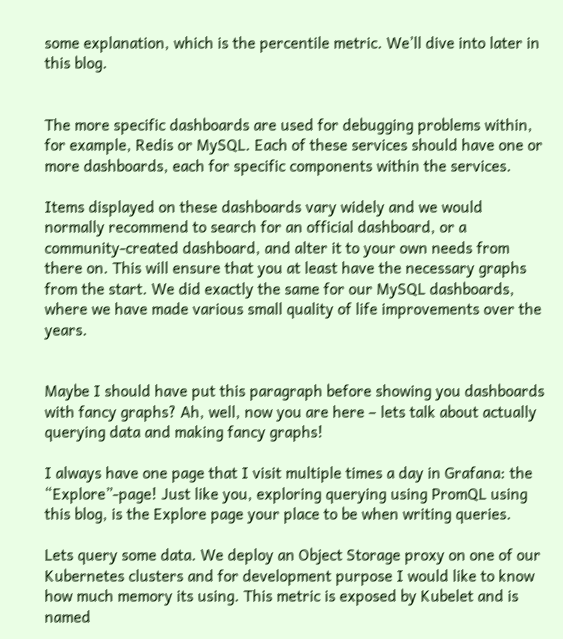some explanation, which is the percentile metric. We’ll dive into later in this blog.


The more specific dashboards are used for debugging problems within, for example, Redis or MySQL. Each of these services should have one or more dashboards, each for specific components within the services.

Items displayed on these dashboards vary widely and we would normally recommend to search for an official dashboard, or a community-created dashboard, and alter it to your own needs from there on. This will ensure that you at least have the necessary graphs from the start. We did exactly the same for our MySQL dashboards, where we have made various small quality of life improvements over the years.


Maybe I should have put this paragraph before showing you dashboards with fancy graphs? Ah, well, now you are here – lets talk about actually querying data and making fancy graphs!

I always have one page that I visit multiple times a day in Grafana: the “Explore”-page! Just like you, exploring querying using PromQL using this blog, is the Explore page your place to be when writing queries.

Lets query some data. We deploy an Object Storage proxy on one of our Kubernetes clusters and for development purpose I would like to know how much memory its using. This metric is exposed by Kubelet and is named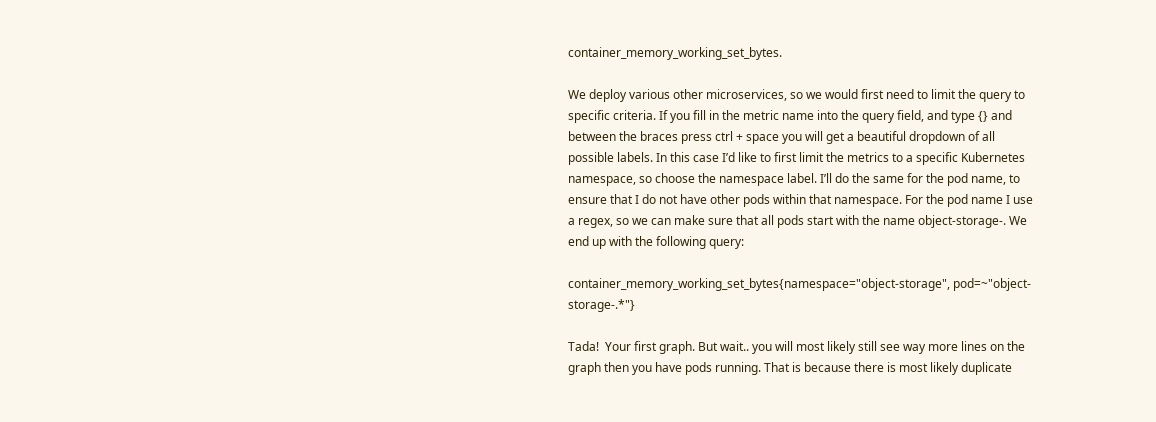container_memory_working_set_bytes.

We deploy various other microservices, so we would first need to limit the query to specific criteria. If you fill in the metric name into the query field, and type {} and between the braces press ctrl + space you will get a beautiful dropdown of all possible labels. In this case I’d like to first limit the metrics to a specific Kubernetes namespace, so choose the namespace label. I’ll do the same for the pod name, to ensure that I do not have other pods within that namespace. For the pod name I use a regex, so we can make sure that all pods start with the name object-storage-. We end up with the following query:

container_memory_working_set_bytes{namespace="object-storage", pod=~"object-storage-.*"}

Tada!  Your first graph. But wait.. you will most likely still see way more lines on the graph then you have pods running. That is because there is most likely duplicate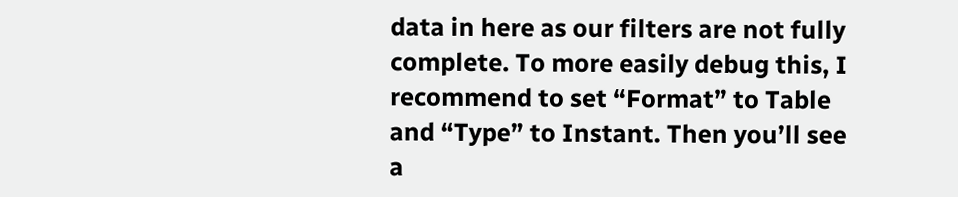data in here as our filters are not fully complete. To more easily debug this, I recommend to set “Format” to Table and “Type” to Instant. Then you’ll see a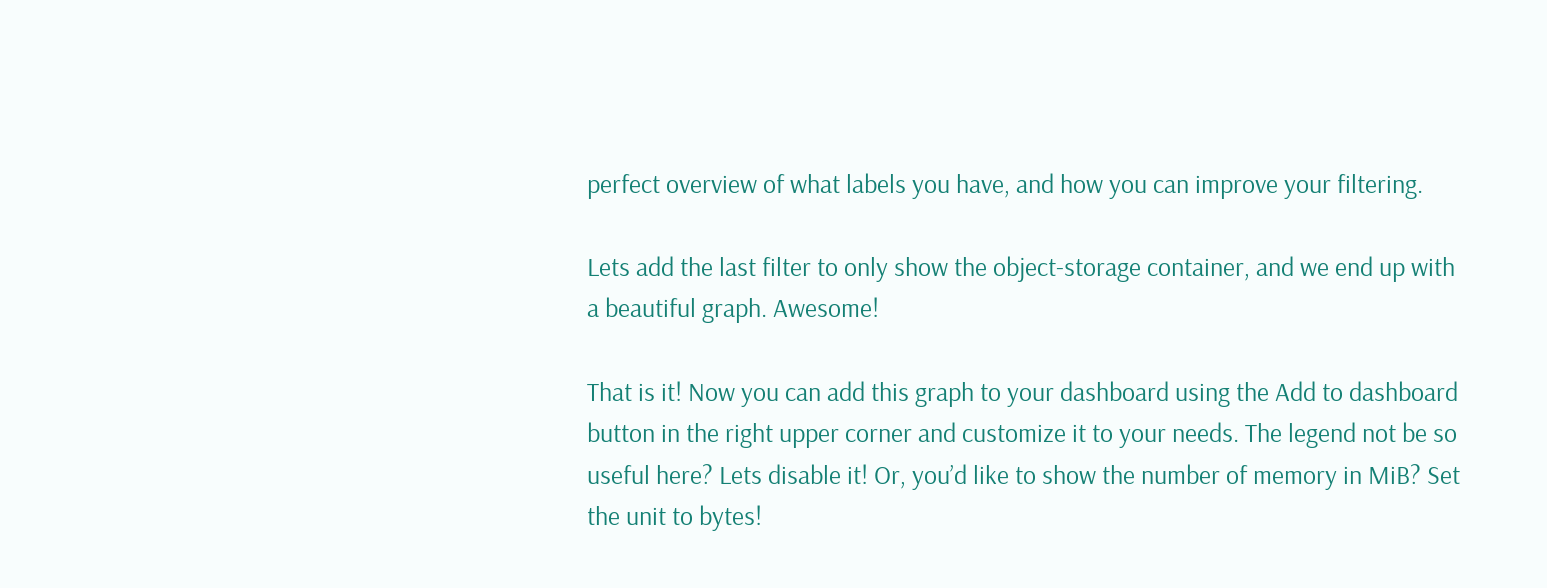perfect overview of what labels you have, and how you can improve your filtering.

Lets add the last filter to only show the object-storage container, and we end up with a beautiful graph. Awesome!

That is it! Now you can add this graph to your dashboard using the Add to dashboard button in the right upper corner and customize it to your needs. The legend not be so useful here? Lets disable it! Or, you’d like to show the number of memory in MiB? Set the unit to bytes!